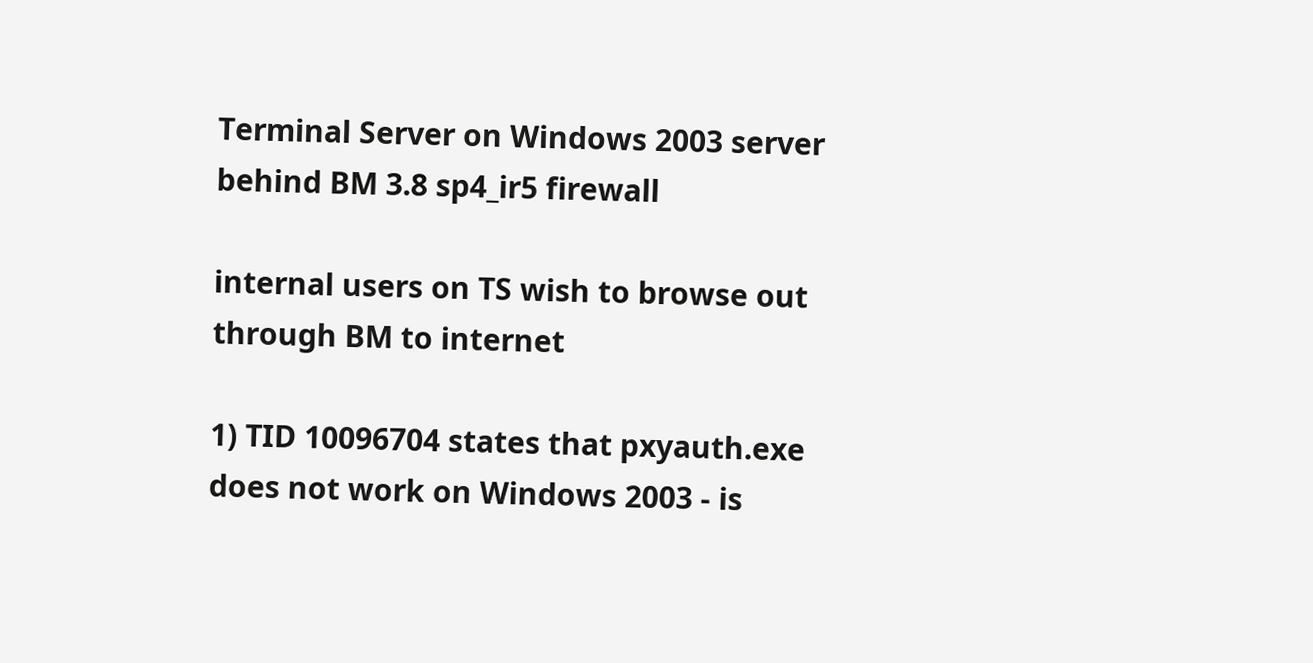Terminal Server on Windows 2003 server behind BM 3.8 sp4_ir5 firewall

internal users on TS wish to browse out through BM to internet

1) TID 10096704 states that pxyauth.exe does not work on Windows 2003 - is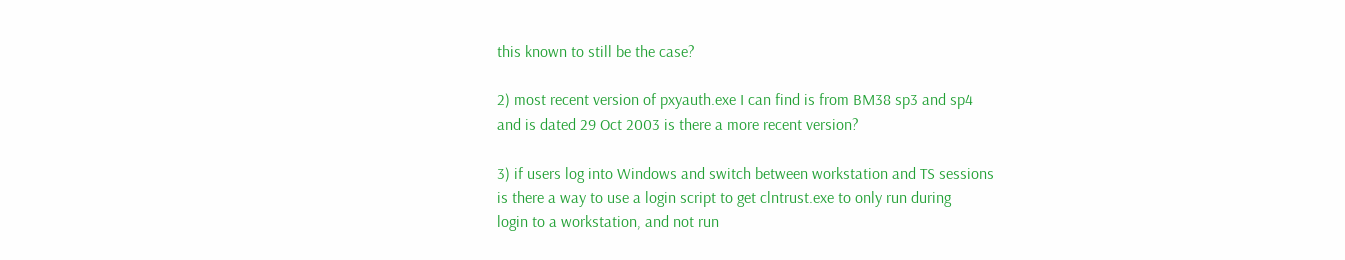this known to still be the case?

2) most recent version of pxyauth.exe I can find is from BM38 sp3 and sp4
and is dated 29 Oct 2003 is there a more recent version?

3) if users log into Windows and switch between workstation and TS sessions
is there a way to use a login script to get clntrust.exe to only run during
login to a workstation, and not run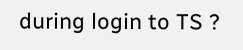during login to TS ?